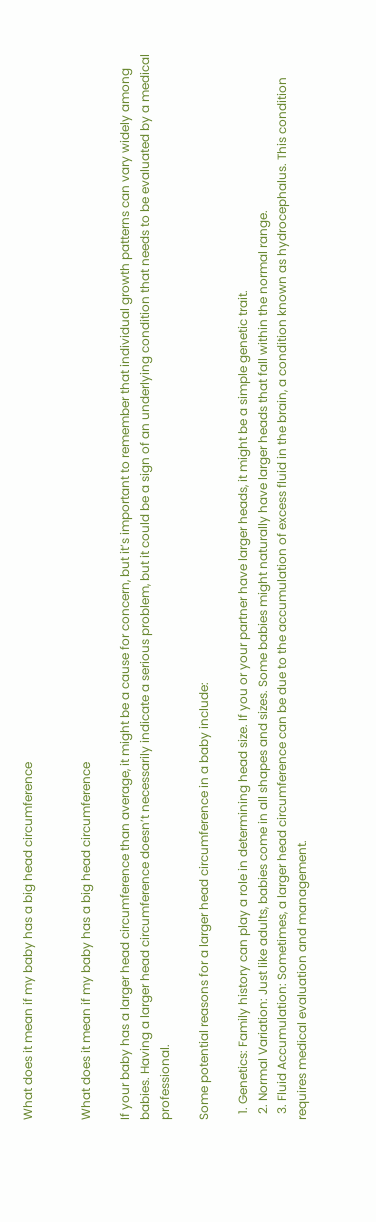What does it mean if my baby has a big head circumference


What does it mean if my baby has a big head circumference

If your baby has a larger head circumference than average, it might be a cause for concern, but it’s important to remember that individual growth patterns can vary widely among babies. Having a larger head circumference doesn’t necessarily indicate a serious problem, but it could be a sign of an underlying condition that needs to be evaluated by a medical professional.

Some potential reasons for a larger head circumference in a baby include:

  1. Genetics: Family history can play a role in determining head size. If you or your partner have larger heads, it might be a simple genetic trait.
  2. Normal Variation: Just like adults, babies come in all shapes and sizes. Some babies might naturally have larger heads that fall within the normal range.
  3. Fluid Accumulation: Sometimes, a larger head circumference can be due to the accumulation of excess fluid in the brain, a condition known as hydrocephalus. This condition requires medical evaluation and management.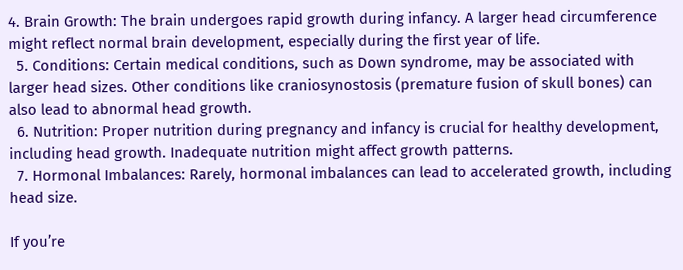4. Brain Growth: The brain undergoes rapid growth during infancy. A larger head circumference might reflect normal brain development, especially during the first year of life.
  5. Conditions: Certain medical conditions, such as Down syndrome, may be associated with larger head sizes. Other conditions like craniosynostosis (premature fusion of skull bones) can also lead to abnormal head growth.
  6. Nutrition: Proper nutrition during pregnancy and infancy is crucial for healthy development, including head growth. Inadequate nutrition might affect growth patterns.
  7. Hormonal Imbalances: Rarely, hormonal imbalances can lead to accelerated growth, including head size.

If you’re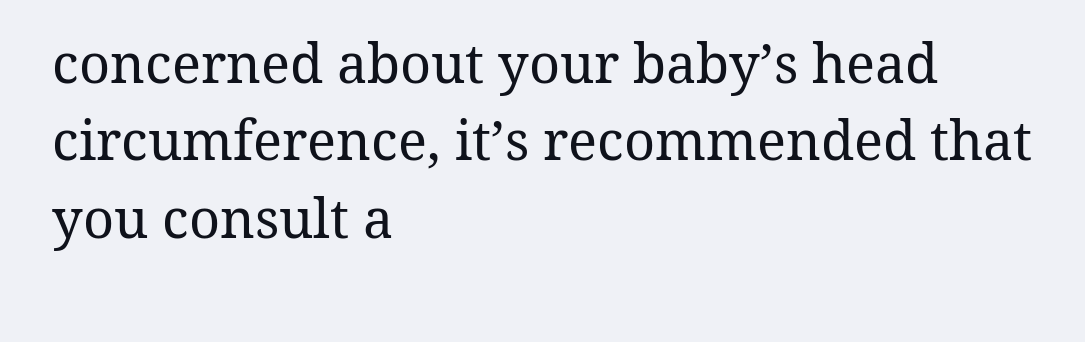concerned about your baby’s head circumference, it’s recommended that you consult a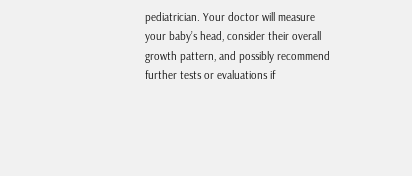pediatrician. Your doctor will measure your baby’s head, consider their overall growth pattern, and possibly recommend further tests or evaluations if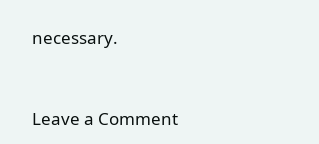necessary.


Leave a Comment